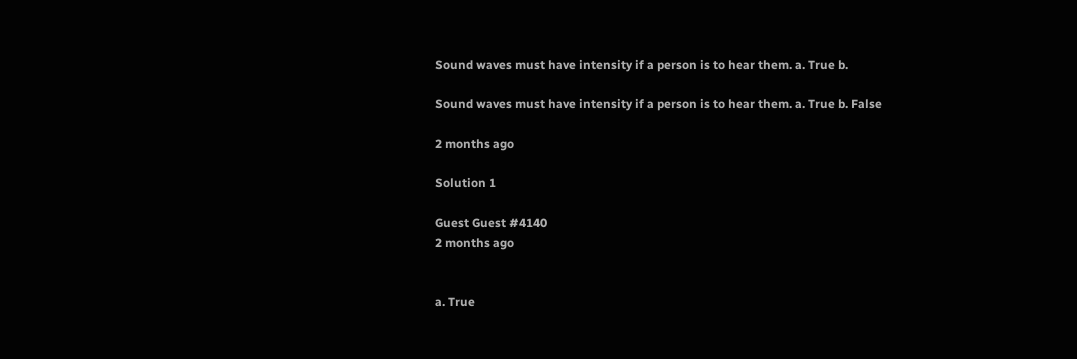Sound waves must have intensity if a person is to hear them. a. True b.

Sound waves must have intensity if a person is to hear them. a. True b. False

2 months ago

Solution 1

Guest Guest #4140
2 months ago


a. True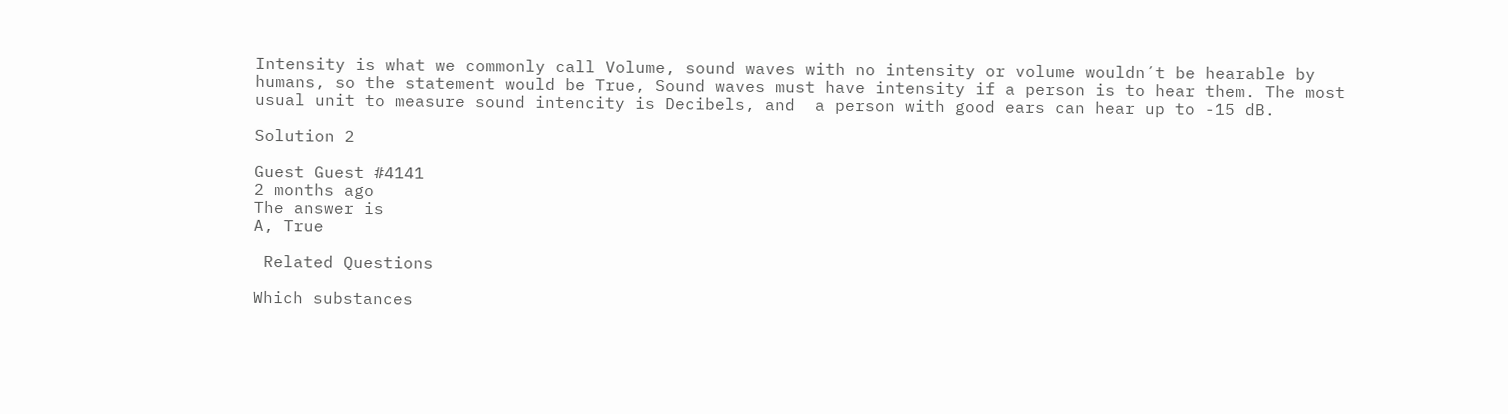Intensity is what we commonly call Volume, sound waves with no intensity or volume wouldn´t be hearable by humans, so the statement would be True, Sound waves must have intensity if a person is to hear them. The most usual unit to measure sound intencity is Decibels, and  a person with good ears can hear up to -15 dB.

Solution 2

Guest Guest #4141
2 months ago
The answer is
A, True

 Related Questions

Which substances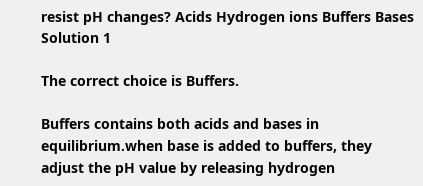resist pH changes? Acids Hydrogen ions Buffers Bases
Solution 1

The correct choice is Buffers.

Buffers contains both acids and bases in equilibrium.when base is added to buffers, they adjust the pH value by releasing hydrogen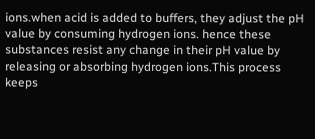ions.when acid is added to buffers, they adjust the pH value by consuming hydrogen ions. hence these substances resist any change in their pH value by releasing or absorbing hydrogen ions.This process keeps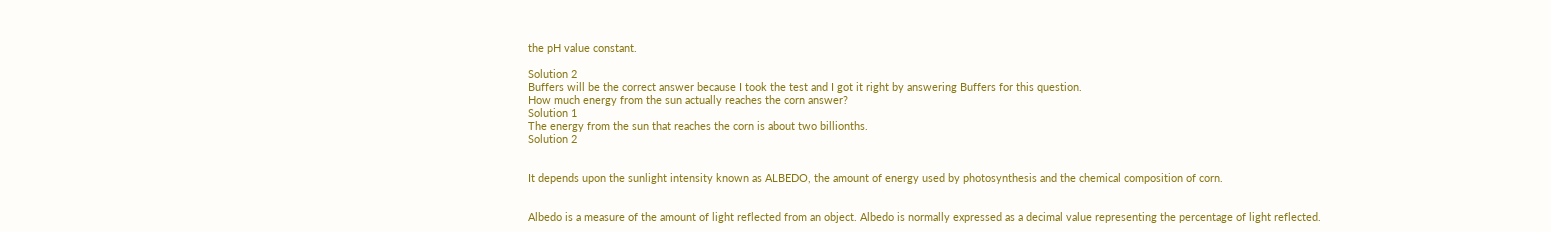the pH value constant.

Solution 2
Buffers will be the correct answer because I took the test and I got it right by answering Buffers for this question.
How much energy from the sun actually reaches the corn answer?
Solution 1
The energy from the sun that reaches the corn is about two billionths.
Solution 2


It depends upon the sunlight intensity known as ALBEDO, the amount of energy used by photosynthesis and the chemical composition of corn.


Albedo is a measure of the amount of light reflected from an object. Albedo is normally expressed as a decimal value representing the percentage of light reflected.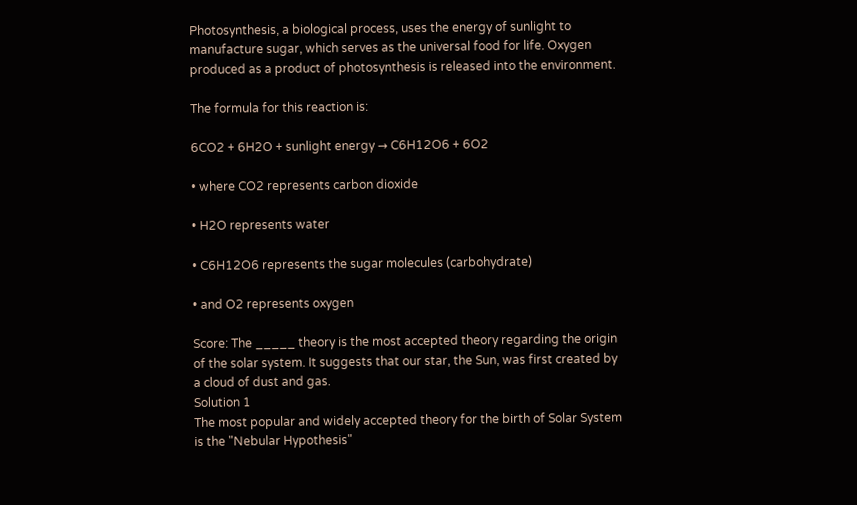Photosynthesis, a biological process, uses the energy of sunlight to manufacture sugar, which serves as the universal food for life. Oxygen produced as a product of photosynthesis is released into the environment.

The formula for this reaction is:

6CO2 + 6H2O + sunlight energy → C6H12O6 + 6O2

• where CO2 represents carbon dioxide

• H2O represents water

• C6H12O6 represents the sugar molecules (carbohydrate)

• and O2 represents oxygen

Score: The _____ theory is the most accepted theory regarding the origin of the solar system. It suggests that our star, the Sun, was first created by a cloud of dust and gas.
Solution 1
The most popular and widely accepted theory for the birth of Solar System is the "Nebular Hypothesis"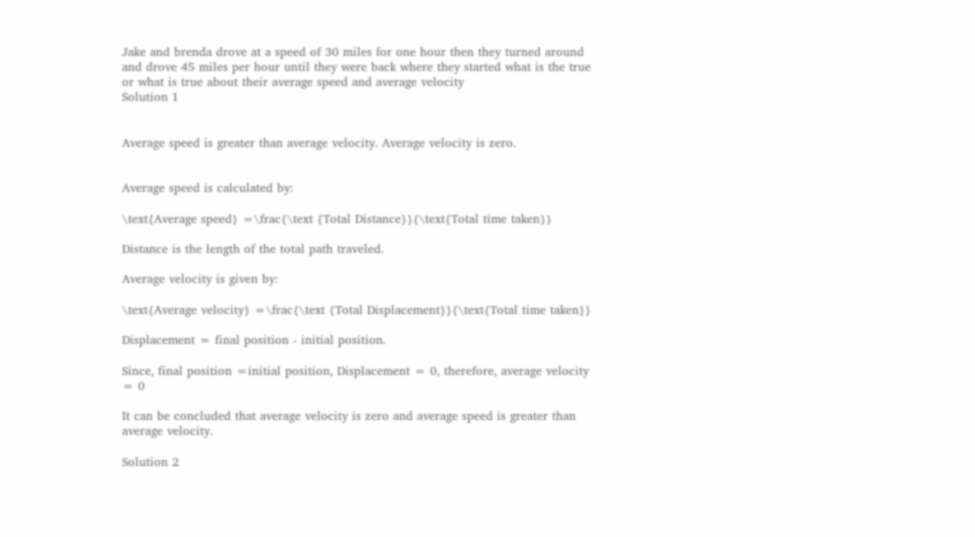Jake and brenda drove at a speed of 30 miles for one hour then they turned around and drove 45 miles per hour until they were back where they started what is the true or what is true about their average speed and average velocity
Solution 1


Average speed is greater than average velocity. Average velocity is zero.


Average speed is calculated by:

\text{Average speed} =\frac{\text {Total Distance}}{\text{Total time taken}}

Distance is the length of the total path traveled.

Average velocity is given by:

\text{Average velocity} =\frac{\text {Total Displacement}}{\text{Total time taken}}

Displacement = final position - initial position.

Since, final position =initial position, Displacement = 0, therefore, average velocity = 0

It can be concluded that average velocity is zero and average speed is greater than average velocity.

Solution 2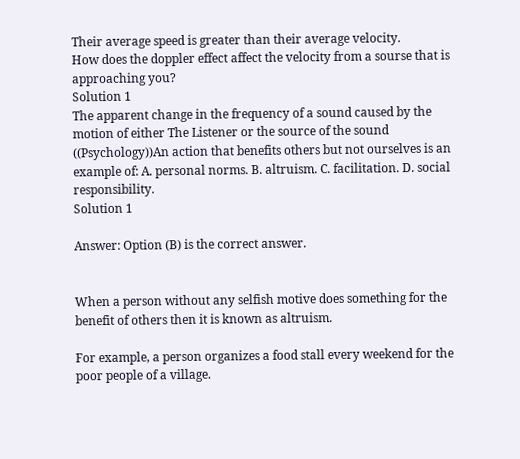Their average speed is greater than their average velocity.
How does the doppler effect affect the velocity from a sourse that is approaching you?
Solution 1
The apparent change in the frequency of a sound caused by the motion of either The Listener or the source of the sound
((Psychology))An action that benefits others but not ourselves is an example of: A. personal norms. B. altruism. C. facilitation. D. social responsibility.
Solution 1

Answer: Option (B) is the correct answer.


When a person without any selfish motive does something for the benefit of others then it is known as altruism.

For example, a person organizes a food stall every weekend for the poor people of a village.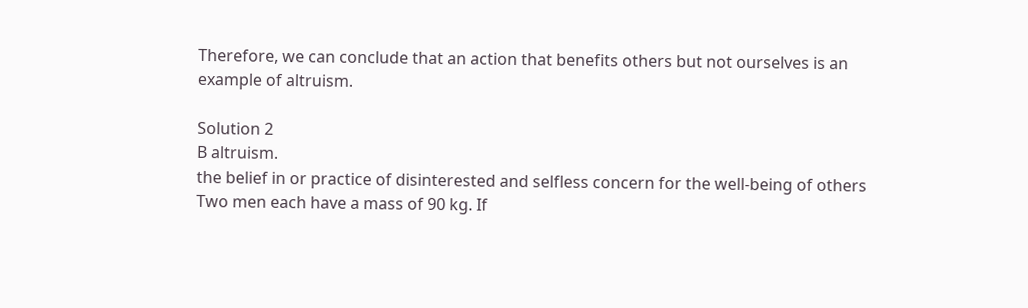Therefore, we can conclude that an action that benefits others but not ourselves is an example of altruism.

Solution 2
B altruism.
the belief in or practice of disinterested and selfless concern for the well-being of others
Two men each have a mass of 90 kg. If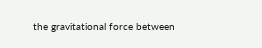the gravitational force between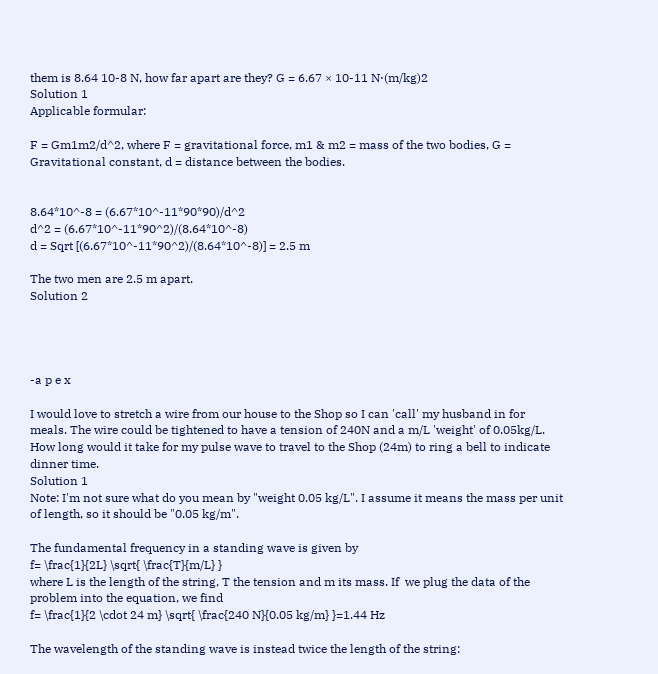them is 8.64 10-8 N, how far apart are they? G = 6.67 × 10-11 N⋅(m/kg)2
Solution 1
Applicable formular:

F = Gm1m2/d^2, where F = gravitational force, m1 & m2 = mass of the two bodies, G = Gravitational constant, d = distance between the bodies.


8.64*10^-8 = (6.67*10^-11*90*90)/d^2
d^2 = (6.67*10^-11*90^2)/(8.64*10^-8)
d = Sqrt [(6.67*10^-11*90^2)/(8.64*10^-8)] = 2.5 m

The two men are 2.5 m apart.
Solution 2




-a p e x

I would love to stretch a wire from our house to the Shop so I can 'call' my husband in for meals. The wire could be tightened to have a tension of 240N and a m/L 'weight' of 0.05kg/L. How long would it take for my pulse wave to travel to the Shop (24m) to ring a bell to indicate dinner time.
Solution 1
Note: I'm not sure what do you mean by "weight 0.05 kg/L". I assume it means the mass per unit of length, so it should be "0.05 kg/m".

The fundamental frequency in a standing wave is given by
f= \frac{1}{2L} \sqrt{ \frac{T}{m/L} }
where L is the length of the string, T the tension and m its mass. If  we plug the data of the problem into the equation, we find
f= \frac{1}{2 \cdot 24 m} \sqrt{ \frac{240 N}{0.05 kg/m} }=1.44 Hz

The wavelength of the standing wave is instead twice the length of the string: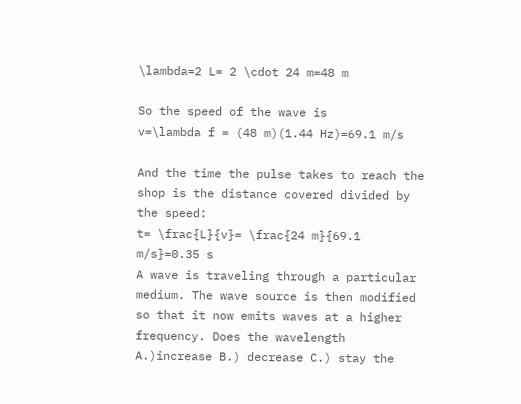\lambda=2 L= 2 \cdot 24 m=48 m

So the speed of the wave is
v=\lambda f = (48 m)(1.44 Hz)=69.1 m/s

And the time the pulse takes to reach the shop is the distance covered divided by the speed:
t= \frac{L}{v}= \frac{24 m}{69.1 m/s}=0.35 s
A wave is traveling through a particular medium. The wave source is then modified so that it now emits waves at a higher frequency. Does the wavelength A.)increase B.) decrease C.) stay the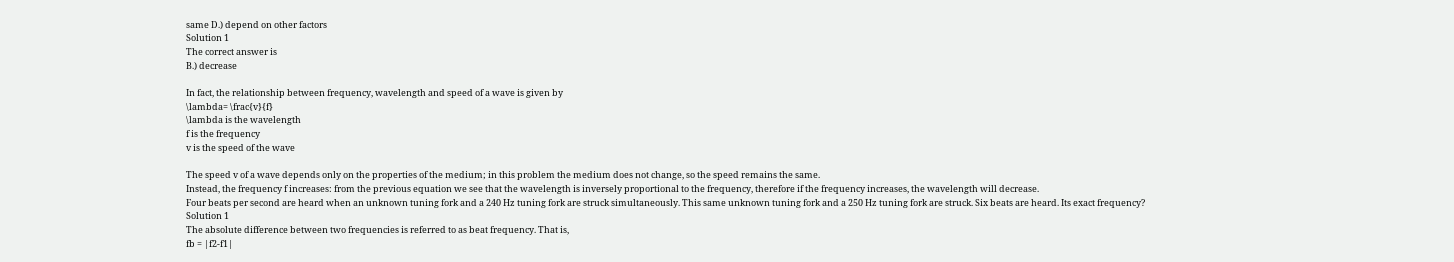same D.) depend on other factors
Solution 1
The correct answer is
B.) decrease

In fact, the relationship between frequency, wavelength and speed of a wave is given by
\lambda= \frac{v}{f}
\lambda is the wavelength
f is the frequency
v is the speed of the wave

The speed v of a wave depends only on the properties of the medium; in this problem the medium does not change, so the speed remains the same.
Instead, the frequency f increases: from the previous equation we see that the wavelength is inversely proportional to the frequency, therefore if the frequency increases, the wavelength will decrease.
Four beats per second are heard when an unknown tuning fork and a 240 Hz tuning fork are struck simultaneously. This same unknown tuning fork and a 250 Hz tuning fork are struck. Six beats are heard. Its exact frequency?
Solution 1
The absolute difference between two frequencies is referred to as beat frequency. That is,
fb = |f2-f1|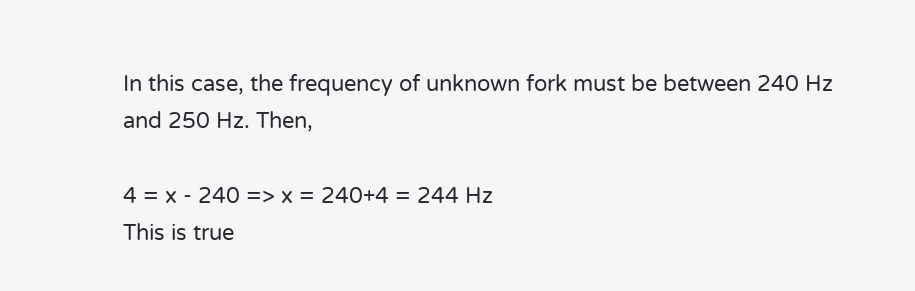In this case, the frequency of unknown fork must be between 240 Hz and 250 Hz. Then,

4 = x - 240 => x = 240+4 = 244 Hz
This is true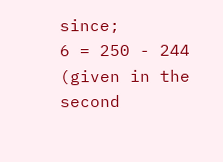since;
6 = 250 - 244 (given in the second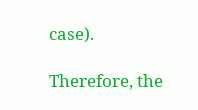case).

Therefore, the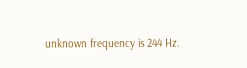unknown frequency is 244 Hz.